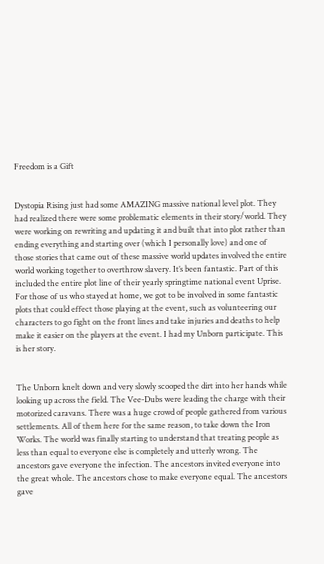Freedom is a Gift


Dystopia Rising just had some AMAZING massive national level plot. They had realized there were some problematic elements in their story/world. They were working on rewriting and updating it and built that into plot rather than ending everything and starting over (which I personally love) and one of those stories that came out of these massive world updates involved the entire world working together to overthrow slavery. It’s been fantastic. Part of this included the entire plot line of their yearly springtime national event Uprise. For those of us who stayed at home, we got to be involved in some fantastic plots that could effect those playing at the event, such as volunteering our characters to go fight on the front lines and take injuries and deaths to help make it easier on the players at the event. I had my Unborn participate. This is her story.


The Unborn knelt down and very slowly scooped the dirt into her hands while looking up across the field. The Vee-Dubs were leading the charge with their motorized caravans. There was a huge crowd of people gathered from various settlements. All of them here for the same reason, to take down the Iron Works. The world was finally starting to understand that treating people as less than equal to everyone else is completely and utterly wrong. The ancestors gave everyone the infection. The ancestors invited everyone into the great whole. The ancestors chose to make everyone equal. The ancestors gave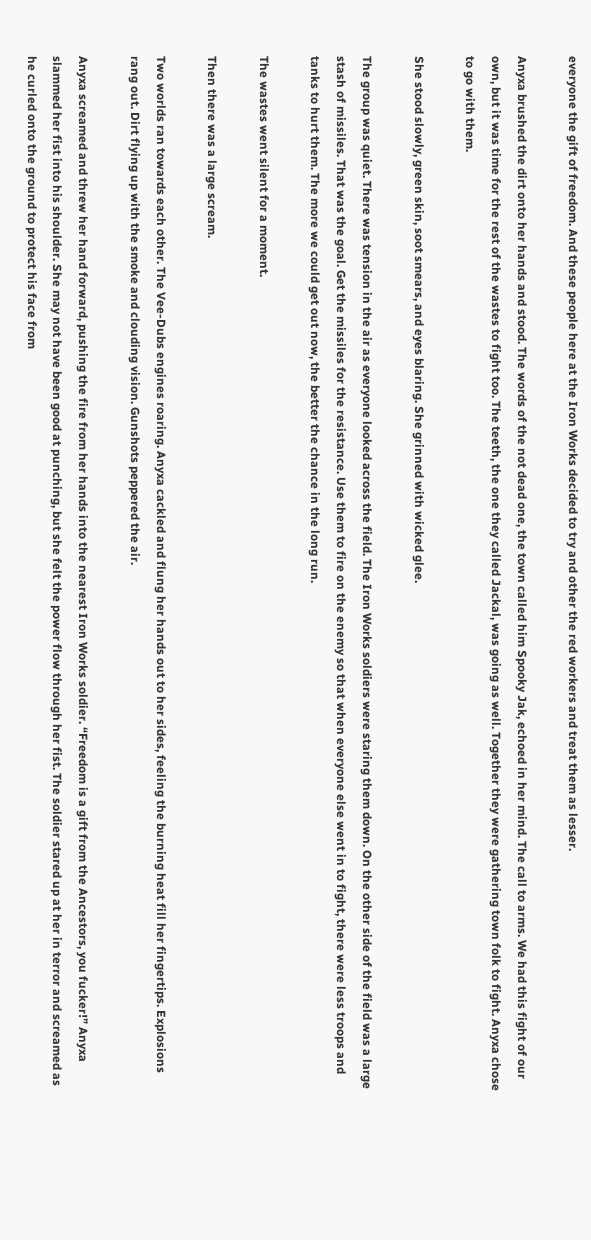everyone the gift of freedom. And these people here at the Iron Works decided to try and other the red workers and treat them as lesser.

Anyxa brushed the dirt onto her hands and stood. The words of the not dead one, the town called him Spooky Jak, echoed in her mind. The call to arms. We had this fight of our own, but it was time for the rest of the wastes to fight too. The teeth, the one they called Jackal, was going as well. Together they were gathering town folk to fight. Anyxa chose to go with them.

She stood slowly, green skin, soot smears, and eyes blaring. She grinned with wicked glee.

The group was quiet. There was tension in the air as everyone looked across the field. The Iron Works soldiers were staring them down. On the other side of the field was a large stash of missiles. That was the goal. Get the missiles for the resistance. Use them to fire on the enemy so that when everyone else went in to fight, there were less troops and tanks to hurt them. The more we could get out now, the better the chance in the long run.

The wastes went silent for a moment.

Then there was a large scream.

Two worlds ran towards each other. The Vee-Dubs engines roaring. Anyxa cackled and flung her hands out to her sides, feeling the burning heat fill her fingertips. Explosions rang out. Dirt flying up with the smoke and clouding vision. Gunshots peppered the air.

Anyxa screamed and threw her hand forward, pushing the fire from her hands into the nearest Iron Works soldier. “Freedom is a gift from the Ancestors, you fucker!” Anyxa slammed her fist into his shoulder. She may not have been good at punching, but she felt the power flow through her fist. The soldier stared up at her in terror and screamed as he curled onto the ground to protect his face from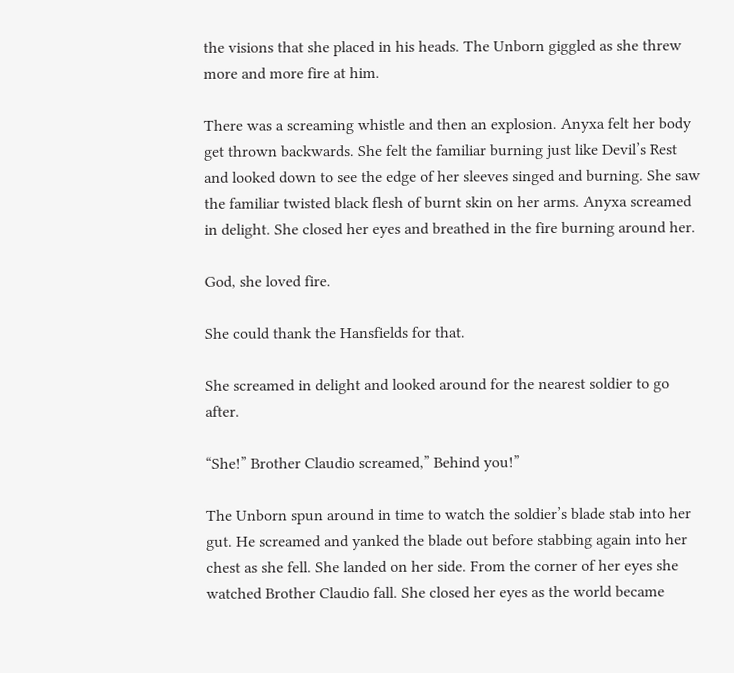the visions that she placed in his heads. The Unborn giggled as she threw more and more fire at him.

There was a screaming whistle and then an explosion. Anyxa felt her body get thrown backwards. She felt the familiar burning just like Devil’s Rest and looked down to see the edge of her sleeves singed and burning. She saw the familiar twisted black flesh of burnt skin on her arms. Anyxa screamed in delight. She closed her eyes and breathed in the fire burning around her.

God, she loved fire.

She could thank the Hansfields for that.

She screamed in delight and looked around for the nearest soldier to go after.

“She!” Brother Claudio screamed,” Behind you!”

The Unborn spun around in time to watch the soldier’s blade stab into her gut. He screamed and yanked the blade out before stabbing again into her chest as she fell. She landed on her side. From the corner of her eyes she watched Brother Claudio fall. She closed her eyes as the world became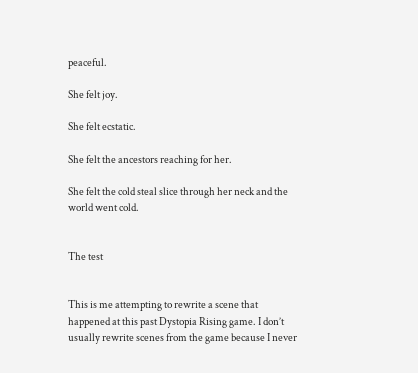peaceful.

She felt joy.

She felt ecstatic.

She felt the ancestors reaching for her.

She felt the cold steal slice through her neck and the world went cold.


The test


This is me attempting to rewrite a scene that happened at this past Dystopia Rising game. I don’t usually rewrite scenes from the game because I never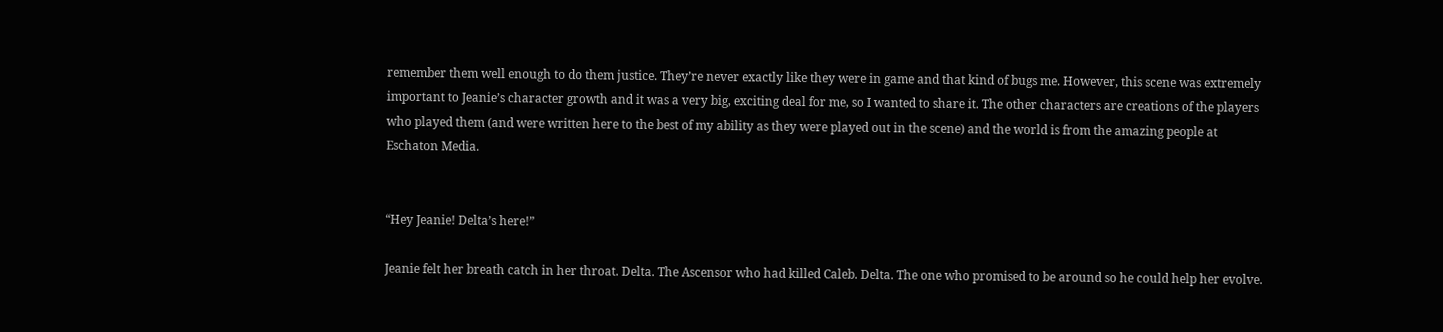remember them well enough to do them justice. They’re never exactly like they were in game and that kind of bugs me. However, this scene was extremely important to Jeanie’s character growth and it was a very big, exciting deal for me, so I wanted to share it. The other characters are creations of the players who played them (and were written here to the best of my ability as they were played out in the scene) and the world is from the amazing people at Eschaton Media.


“Hey Jeanie! Delta’s here!”

Jeanie felt her breath catch in her throat. Delta. The Ascensor who had killed Caleb. Delta. The one who promised to be around so he could help her evolve.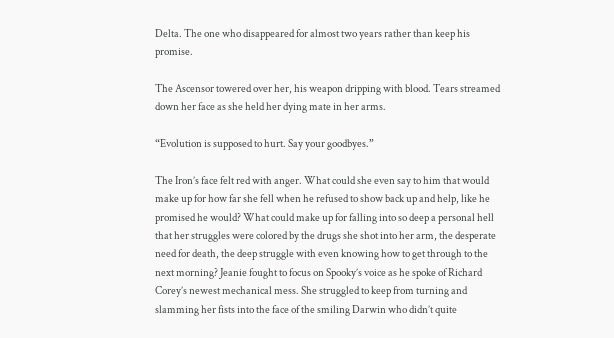Delta. The one who disappeared for almost two years rather than keep his promise.

The Ascensor towered over her, his weapon dripping with blood. Tears streamed down her face as she held her dying mate in her arms.

“Evolution is supposed to hurt. Say your goodbyes.”

The Iron’s face felt red with anger. What could she even say to him that would make up for how far she fell when he refused to show back up and help, like he promised he would? What could make up for falling into so deep a personal hell that her struggles were colored by the drugs she shot into her arm, the desperate need for death, the deep struggle with even knowing how to get through to the next morning? Jeanie fought to focus on Spooky’s voice as he spoke of Richard Corey’s newest mechanical mess. She struggled to keep from turning and slamming her fists into the face of the smiling Darwin who didn’t quite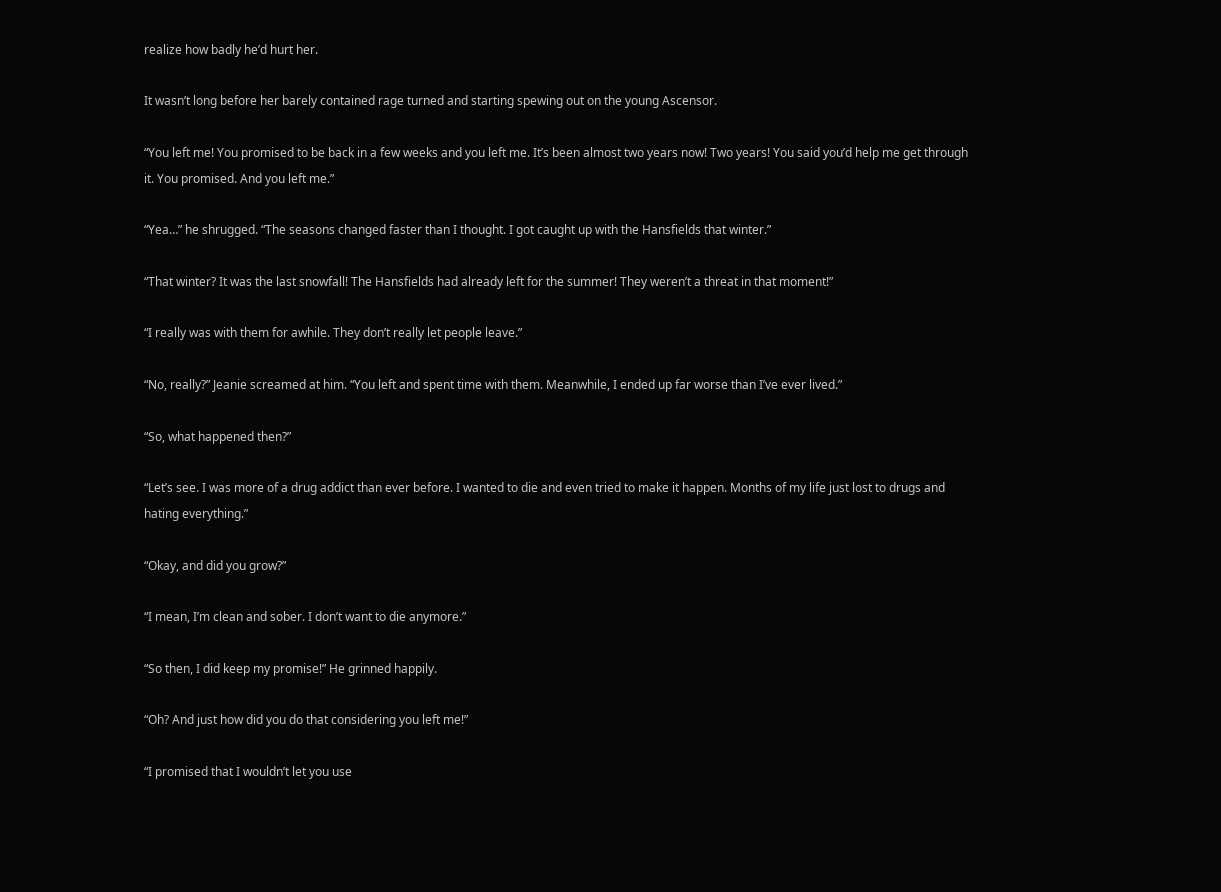realize how badly he’d hurt her.

It wasn’t long before her barely contained rage turned and starting spewing out on the young Ascensor.

“You left me! You promised to be back in a few weeks and you left me. It’s been almost two years now! Two years! You said you’d help me get through it. You promised. And you left me.”

“Yea…” he shrugged. “The seasons changed faster than I thought. I got caught up with the Hansfields that winter.”

“That winter? It was the last snowfall! The Hansfields had already left for the summer! They weren’t a threat in that moment!”

“I really was with them for awhile. They don’t really let people leave.”

“No, really?” Jeanie screamed at him. “You left and spent time with them. Meanwhile, I ended up far worse than I’ve ever lived.”

“So, what happened then?”

“Let’s see. I was more of a drug addict than ever before. I wanted to die and even tried to make it happen. Months of my life just lost to drugs and hating everything.”

“Okay, and did you grow?”

“I mean, I’m clean and sober. I don’t want to die anymore.”

“So then, I did keep my promise!” He grinned happily.

“Oh? And just how did you do that considering you left me!”

“I promised that I wouldn’t let you use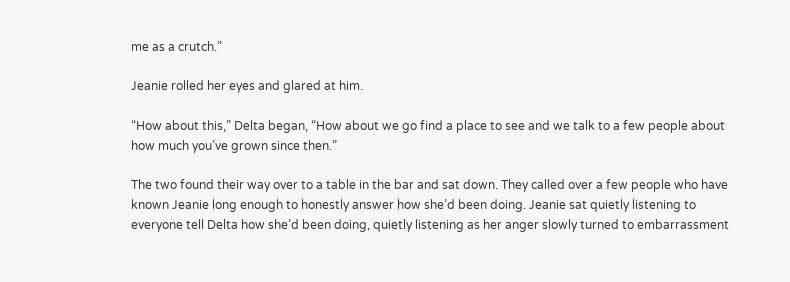me as a crutch.”

Jeanie rolled her eyes and glared at him.

“How about this,” Delta began, “How about we go find a place to see and we talk to a few people about how much you’ve grown since then.”

The two found their way over to a table in the bar and sat down. They called over a few people who have known Jeanie long enough to honestly answer how she’d been doing. Jeanie sat quietly listening to everyone tell Delta how she’d been doing, quietly listening as her anger slowly turned to embarrassment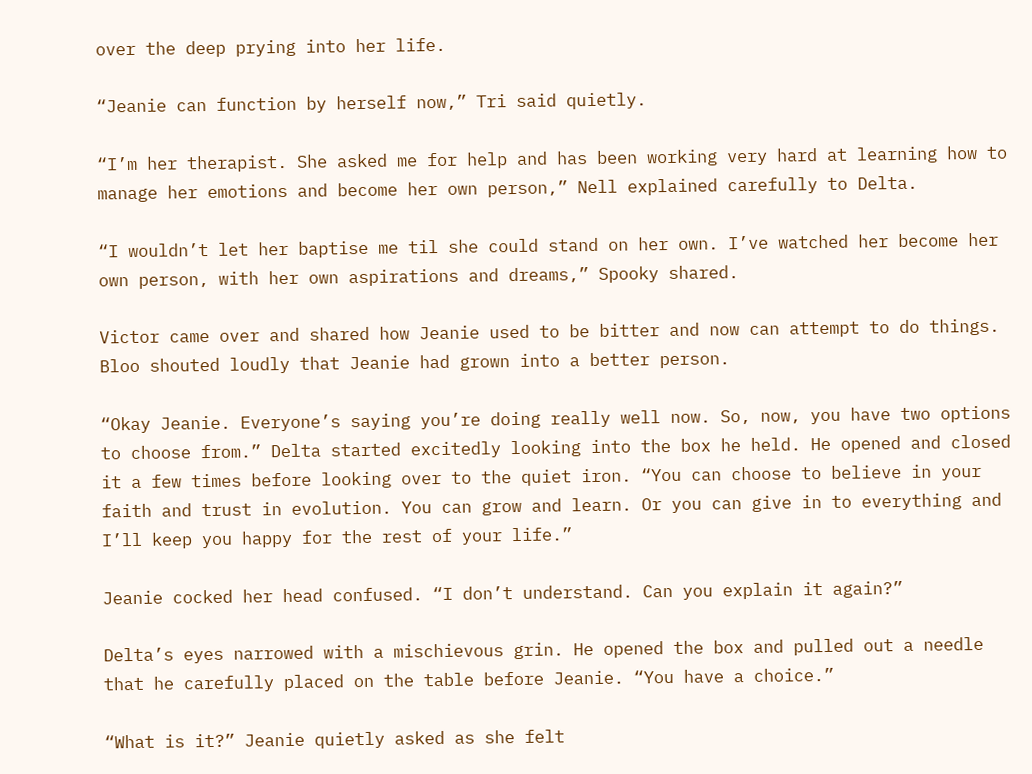over the deep prying into her life.

“Jeanie can function by herself now,” Tri said quietly.

“I’m her therapist. She asked me for help and has been working very hard at learning how to manage her emotions and become her own person,” Nell explained carefully to Delta.

“I wouldn’t let her baptise me til she could stand on her own. I’ve watched her become her own person, with her own aspirations and dreams,” Spooky shared.

Victor came over and shared how Jeanie used to be bitter and now can attempt to do things. Bloo shouted loudly that Jeanie had grown into a better person.

“Okay Jeanie. Everyone’s saying you’re doing really well now. So, now, you have two options to choose from.” Delta started excitedly looking into the box he held. He opened and closed it a few times before looking over to the quiet iron. “You can choose to believe in your faith and trust in evolution. You can grow and learn. Or you can give in to everything and I’ll keep you happy for the rest of your life.”

Jeanie cocked her head confused. “I don’t understand. Can you explain it again?”

Delta’s eyes narrowed with a mischievous grin. He opened the box and pulled out a needle that he carefully placed on the table before Jeanie. “You have a choice.”

“What is it?” Jeanie quietly asked as she felt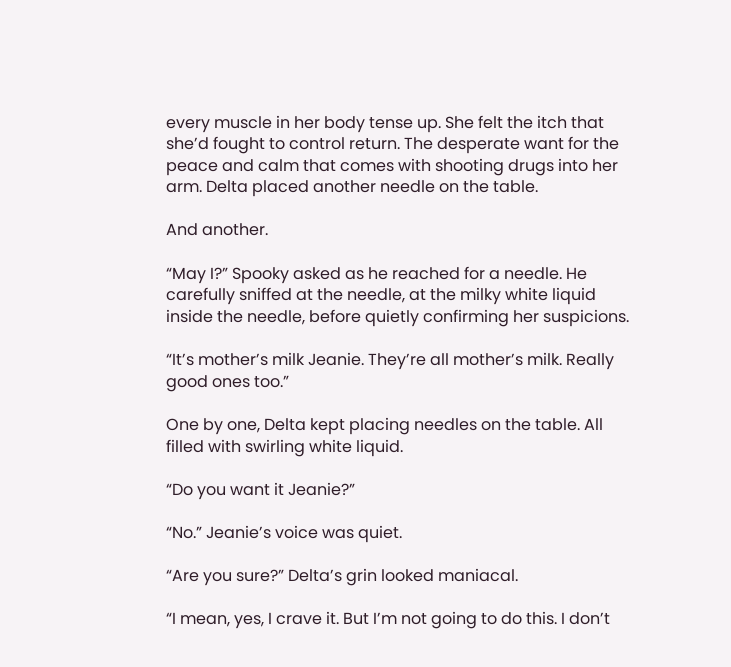every muscle in her body tense up. She felt the itch that she’d fought to control return. The desperate want for the peace and calm that comes with shooting drugs into her arm. Delta placed another needle on the table.

And another.

“May I?” Spooky asked as he reached for a needle. He carefully sniffed at the needle, at the milky white liquid inside the needle, before quietly confirming her suspicions.

“It’s mother’s milk Jeanie. They’re all mother’s milk. Really good ones too.”

One by one, Delta kept placing needles on the table. All filled with swirling white liquid.

“Do you want it Jeanie?”

“No.” Jeanie’s voice was quiet.

“Are you sure?” Delta’s grin looked maniacal.

“I mean, yes, I crave it. But I’m not going to do this. I don’t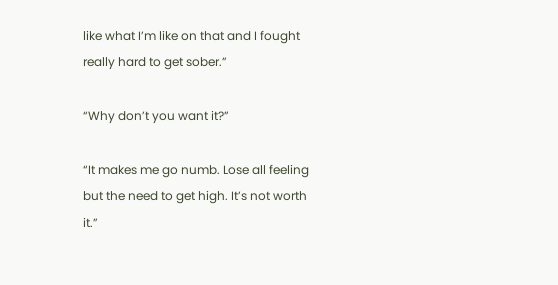like what I’m like on that and I fought really hard to get sober.”

“Why don’t you want it?”

“It makes me go numb. Lose all feeling but the need to get high. It’s not worth it.”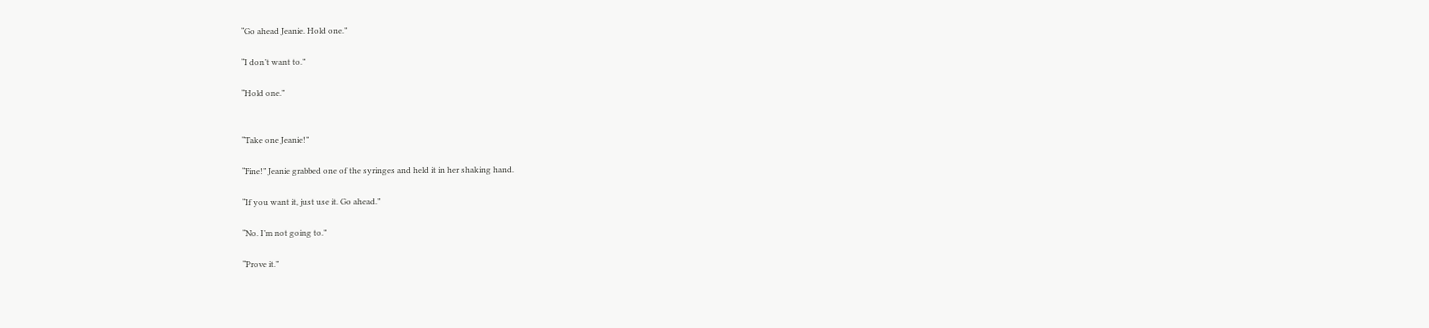“Go ahead Jeanie. Hold one.”

“I don’t want to.”

“Hold one.”


“Take one Jeanie!”

“Fine!” Jeanie grabbed one of the syringes and held it in her shaking hand.

“If you want it, just use it. Go ahead.”

“No. I’m not going to.”

“Prove it.”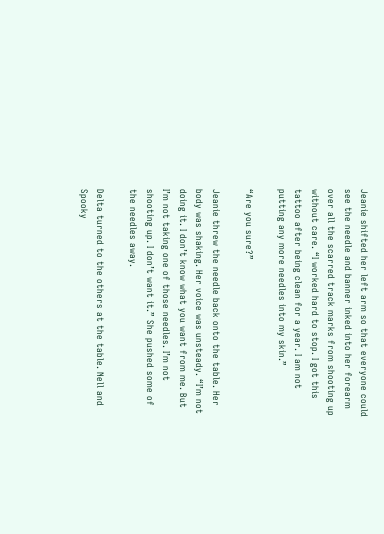Jeanie shifted her left arm so that everyone could see the needle and banner inked into her forearm over all the scarred track marks from shooting up without care. “I worked hard to stop. I got this tattoo after being clean for a year. I am not putting any more needles into my skin.”

“Are you sure?”

Jeanie threw the needle back onto the table. Her body was shaking. Her voice was unsteady. “I’m not doing it. I don’t know what you want from me. But I’m not taking one of those needles. I’m not shooting up. I don’t want it.” She pushed some of the needles away.

Delta turned to the others at the table. Nell and Spooky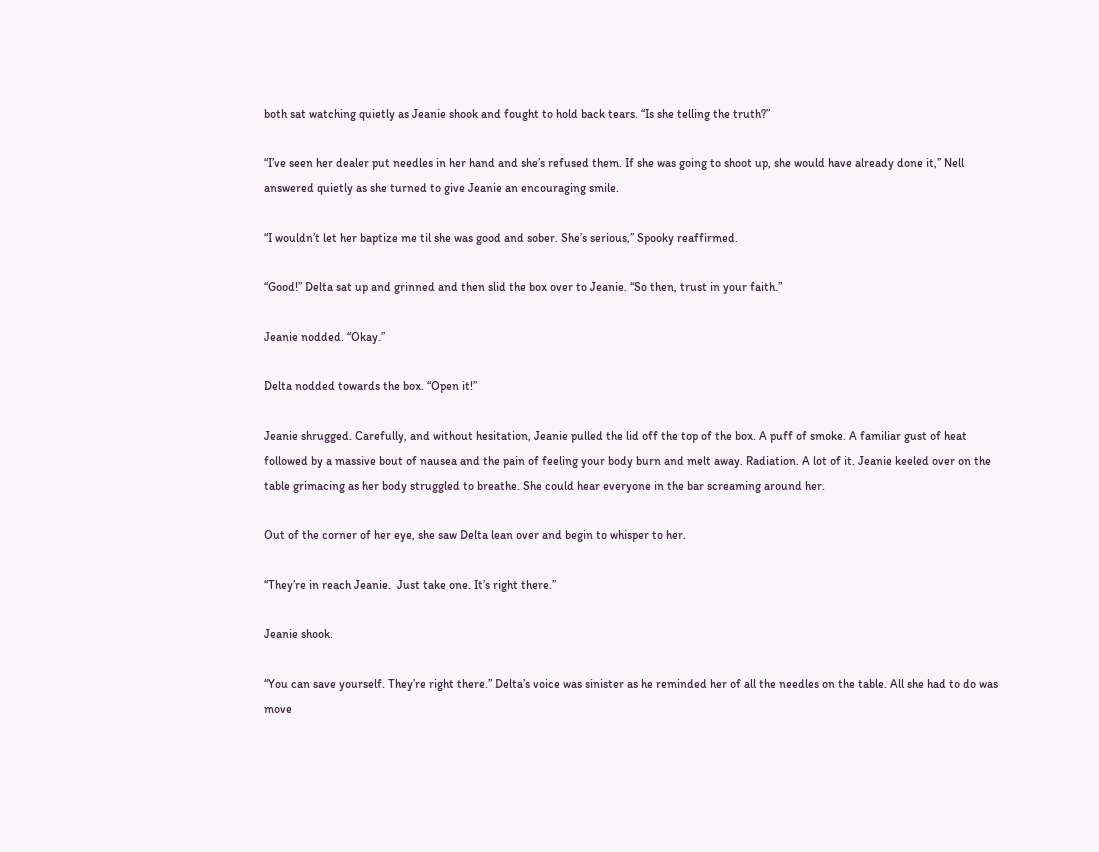both sat watching quietly as Jeanie shook and fought to hold back tears. “Is she telling the truth?”

“I’ve seen her dealer put needles in her hand and she’s refused them. If she was going to shoot up, she would have already done it,” Nell answered quietly as she turned to give Jeanie an encouraging smile.

“I wouldn’t let her baptize me til she was good and sober. She’s serious,” Spooky reaffirmed.

“Good!” Delta sat up and grinned and then slid the box over to Jeanie. “So then, trust in your faith.”

Jeanie nodded. “Okay.”

Delta nodded towards the box. “Open it!”

Jeanie shrugged. Carefully, and without hesitation, Jeanie pulled the lid off the top of the box. A puff of smoke. A familiar gust of heat followed by a massive bout of nausea and the pain of feeling your body burn and melt away. Radiation. A lot of it. Jeanie keeled over on the table grimacing as her body struggled to breathe. She could hear everyone in the bar screaming around her.

Out of the corner of her eye, she saw Delta lean over and begin to whisper to her.

“They’re in reach Jeanie.  Just take one. It’s right there.”

Jeanie shook.

“You can save yourself. They’re right there.” Delta’s voice was sinister as he reminded her of all the needles on the table. All she had to do was move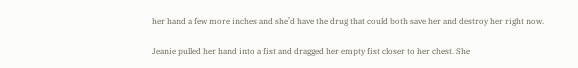her hand a few more inches and she’d have the drug that could both save her and destroy her right now.

Jeanie pulled her hand into a fist and dragged her empty fist closer to her chest. She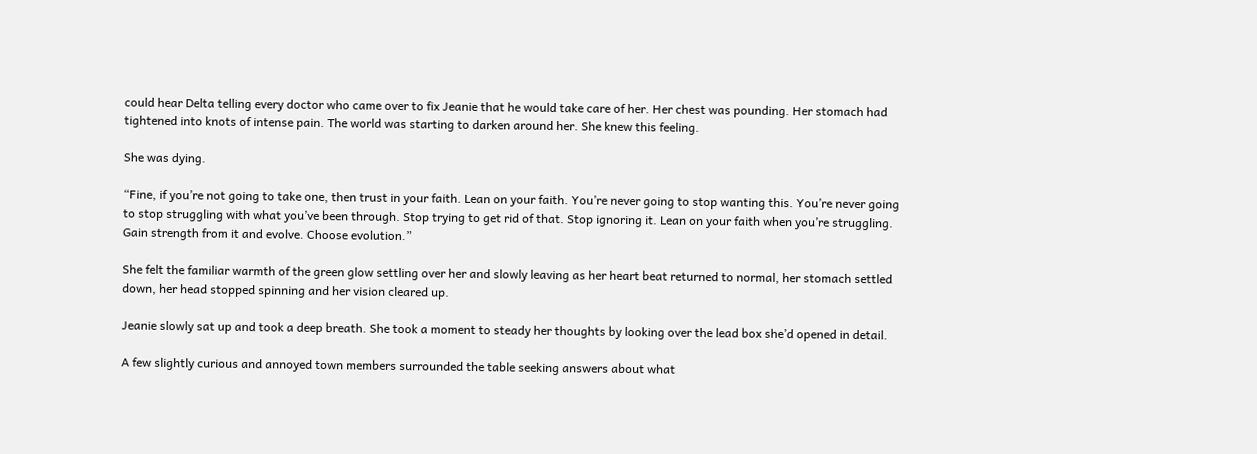could hear Delta telling every doctor who came over to fix Jeanie that he would take care of her. Her chest was pounding. Her stomach had tightened into knots of intense pain. The world was starting to darken around her. She knew this feeling.

She was dying.

“Fine, if you’re not going to take one, then trust in your faith. Lean on your faith. You’re never going to stop wanting this. You’re never going to stop struggling with what you’ve been through. Stop trying to get rid of that. Stop ignoring it. Lean on your faith when you’re struggling. Gain strength from it and evolve. Choose evolution.”

She felt the familiar warmth of the green glow settling over her and slowly leaving as her heart beat returned to normal, her stomach settled down, her head stopped spinning and her vision cleared up.

Jeanie slowly sat up and took a deep breath. She took a moment to steady her thoughts by looking over the lead box she’d opened in detail.

A few slightly curious and annoyed town members surrounded the table seeking answers about what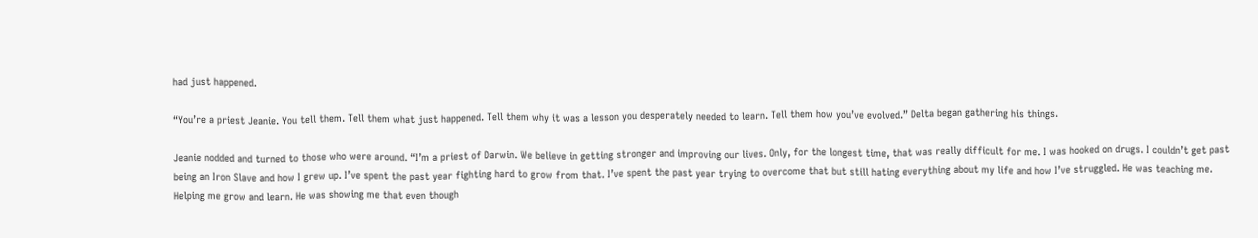had just happened.

“You’re a priest Jeanie. You tell them. Tell them what just happened. Tell them why it was a lesson you desperately needed to learn. Tell them how you’ve evolved.” Delta began gathering his things.

Jeanie nodded and turned to those who were around. “I’m a priest of Darwin. We believe in getting stronger and improving our lives. Only, for the longest time, that was really difficult for me. I was hooked on drugs. I couldn’t get past being an Iron Slave and how I grew up. I’ve spent the past year fighting hard to grow from that. I’ve spent the past year trying to overcome that but still hating everything about my life and how I’ve struggled. He was teaching me. Helping me grow and learn. He was showing me that even though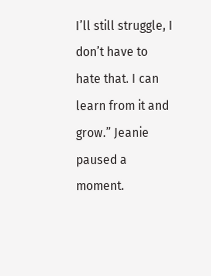I’ll still struggle, I don’t have to hate that. I can learn from it and grow.” Jeanie paused a moment.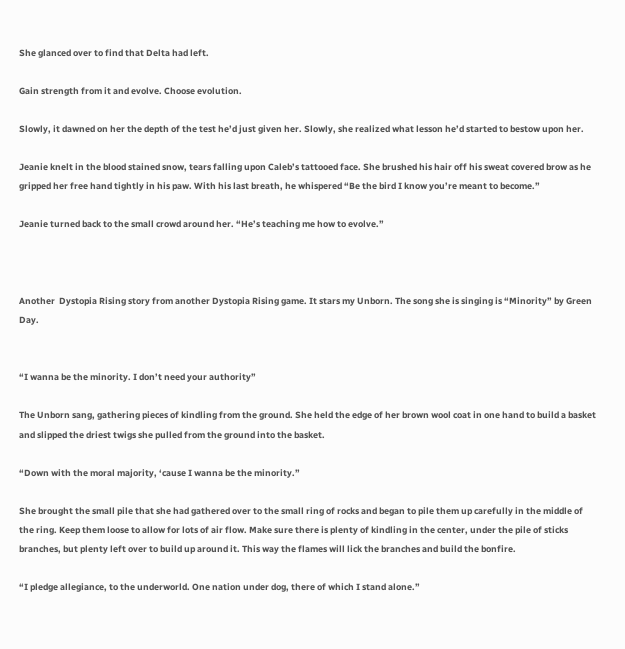She glanced over to find that Delta had left.

Gain strength from it and evolve. Choose evolution.

Slowly, it dawned on her the depth of the test he’d just given her. Slowly, she realized what lesson he’d started to bestow upon her.

Jeanie knelt in the blood stained snow, tears falling upon Caleb’s tattooed face. She brushed his hair off his sweat covered brow as he gripped her free hand tightly in his paw. With his last breath, he whispered “Be the bird I know you’re meant to become.”

Jeanie turned back to the small crowd around her. “He’s teaching me how to evolve.”



Another  Dystopia Rising story from another Dystopia Rising game. It stars my Unborn. The song she is singing is “Minority” by Green Day.


“I wanna be the minority. I don’t need your authority”

The Unborn sang, gathering pieces of kindling from the ground. She held the edge of her brown wool coat in one hand to build a basket and slipped the driest twigs she pulled from the ground into the basket.

“Down with the moral majority, ‘cause I wanna be the minority.”

She brought the small pile that she had gathered over to the small ring of rocks and began to pile them up carefully in the middle of the ring. Keep them loose to allow for lots of air flow. Make sure there is plenty of kindling in the center, under the pile of sticks branches, but plenty left over to build up around it. This way the flames will lick the branches and build the bonfire.

“I pledge allegiance, to the underworld. One nation under dog, there of which I stand alone.”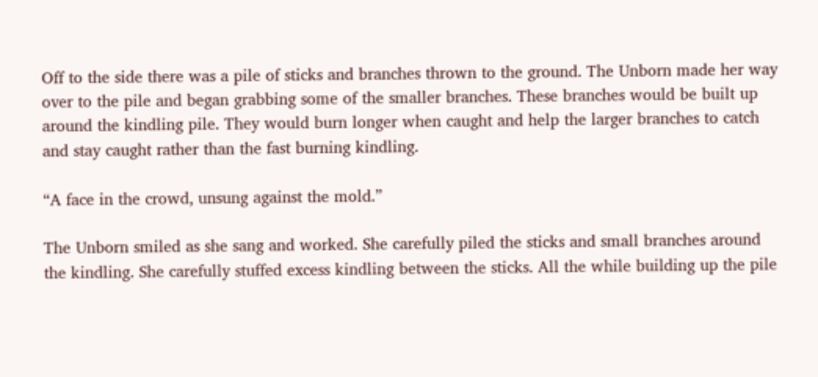Off to the side there was a pile of sticks and branches thrown to the ground. The Unborn made her way over to the pile and began grabbing some of the smaller branches. These branches would be built up around the kindling pile. They would burn longer when caught and help the larger branches to catch and stay caught rather than the fast burning kindling.

“A face in the crowd, unsung against the mold.”

The Unborn smiled as she sang and worked. She carefully piled the sticks and small branches around the kindling. She carefully stuffed excess kindling between the sticks. All the while building up the pile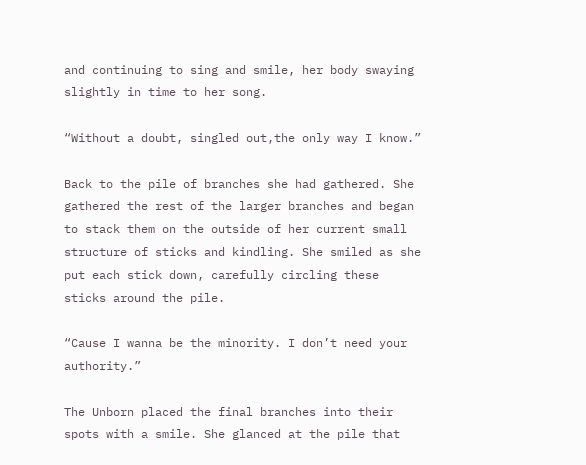and continuing to sing and smile, her body swaying slightly in time to her song.

“Without a doubt, singled out,the only way I know.”

Back to the pile of branches she had gathered. She gathered the rest of the larger branches and began to stack them on the outside of her current small structure of sticks and kindling. She smiled as she put each stick down, carefully circling these sticks around the pile.

“Cause I wanna be the minority. I don’t need your authority.”

The Unborn placed the final branches into their spots with a smile. She glanced at the pile that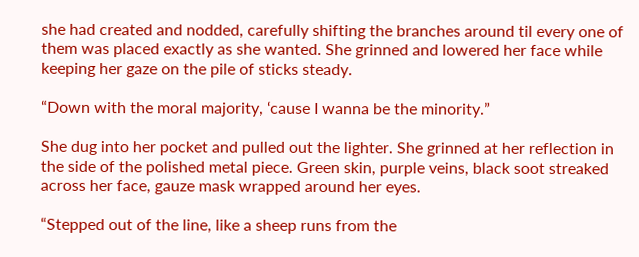she had created and nodded, carefully shifting the branches around til every one of them was placed exactly as she wanted. She grinned and lowered her face while keeping her gaze on the pile of sticks steady.

“Down with the moral majority, ‘cause I wanna be the minority.”

She dug into her pocket and pulled out the lighter. She grinned at her reflection in the side of the polished metal piece. Green skin, purple veins, black soot streaked across her face, gauze mask wrapped around her eyes.

“Stepped out of the line, like a sheep runs from the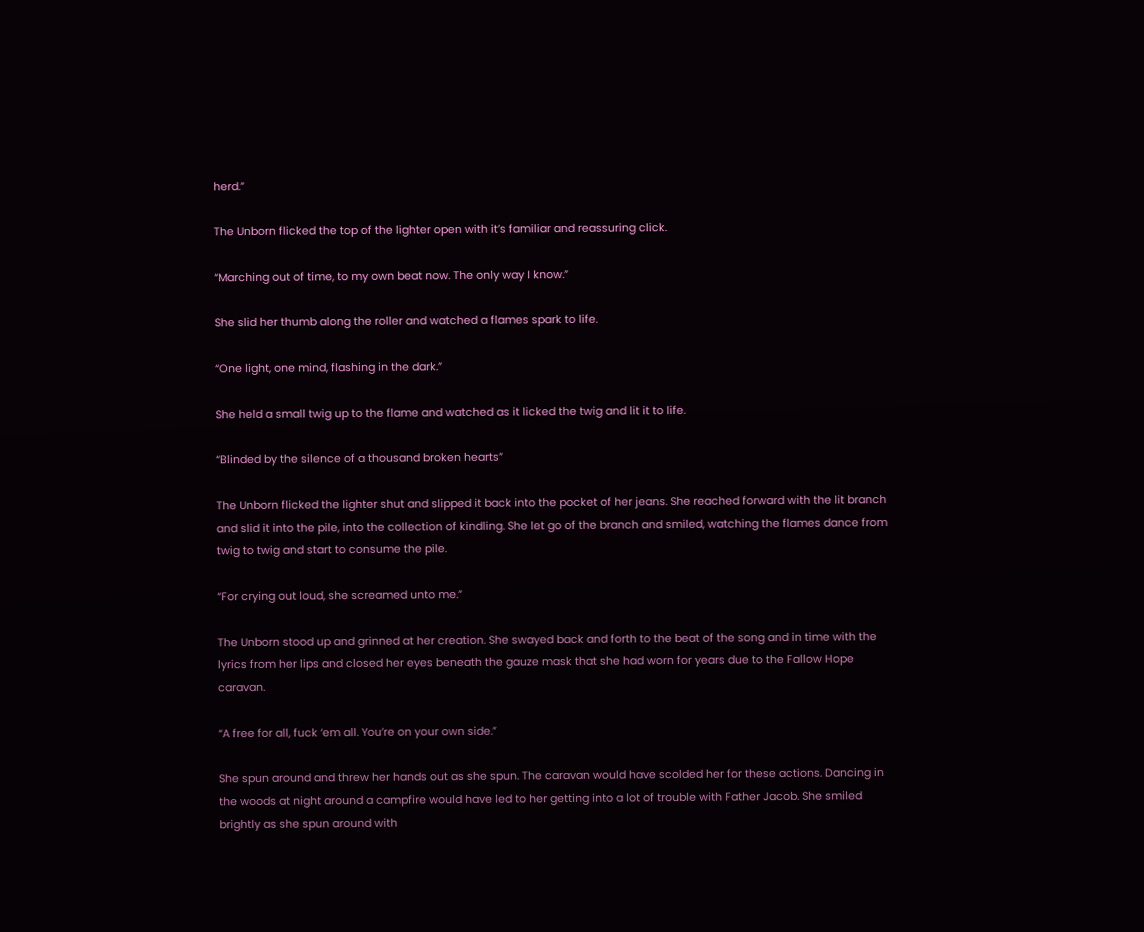herd.”

The Unborn flicked the top of the lighter open with it’s familiar and reassuring click.

“Marching out of time, to my own beat now. The only way I know.”

She slid her thumb along the roller and watched a flames spark to life.

“One light, one mind, flashing in the dark.”

She held a small twig up to the flame and watched as it licked the twig and lit it to life.

“Blinded by the silence of a thousand broken hearts”

The Unborn flicked the lighter shut and slipped it back into the pocket of her jeans. She reached forward with the lit branch and slid it into the pile, into the collection of kindling. She let go of the branch and smiled, watching the flames dance from twig to twig and start to consume the pile.

“For crying out loud, she screamed unto me.”

The Unborn stood up and grinned at her creation. She swayed back and forth to the beat of the song and in time with the lyrics from her lips and closed her eyes beneath the gauze mask that she had worn for years due to the Fallow Hope caravan.

“A free for all, fuck ‘em all. You’re on your own side.”

She spun around and threw her hands out as she spun. The caravan would have scolded her for these actions. Dancing in the woods at night around a campfire would have led to her getting into a lot of trouble with Father Jacob. She smiled brightly as she spun around with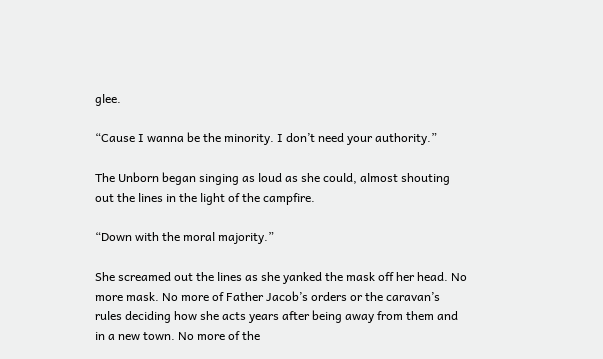glee.

“Cause I wanna be the minority. I don’t need your authority.”

The Unborn began singing as loud as she could, almost shouting out the lines in the light of the campfire.

“Down with the moral majority.”

She screamed out the lines as she yanked the mask off her head. No more mask. No more of Father Jacob’s orders or the caravan’s rules deciding how she acts years after being away from them and in a new town. No more of the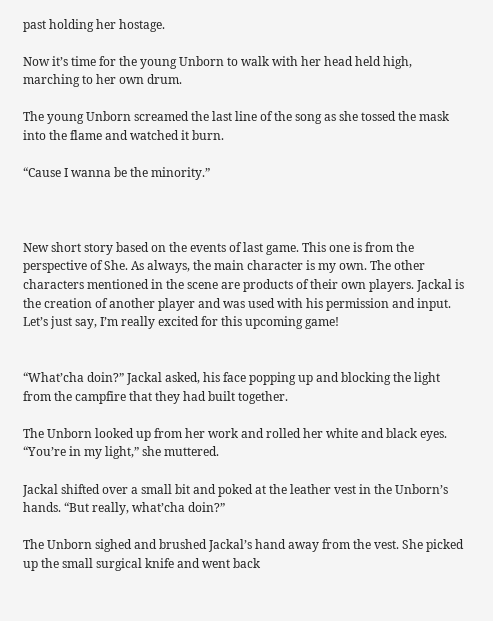past holding her hostage.

Now it’s time for the young Unborn to walk with her head held high, marching to her own drum.

The young Unborn screamed the last line of the song as she tossed the mask into the flame and watched it burn.

“Cause I wanna be the minority.”



New short story based on the events of last game. This one is from the perspective of She. As always, the main character is my own. The other characters mentioned in the scene are products of their own players. Jackal is the creation of another player and was used with his permission and input. Let’s just say, I’m really excited for this upcoming game!


“What’cha doin?” Jackal asked, his face popping up and blocking the light from the campfire that they had built together.

The Unborn looked up from her work and rolled her white and black eyes. “You’re in my light,” she muttered.

Jackal shifted over a small bit and poked at the leather vest in the Unborn’s hands. “But really, what’cha doin?”

The Unborn sighed and brushed Jackal’s hand away from the vest. She picked up the small surgical knife and went back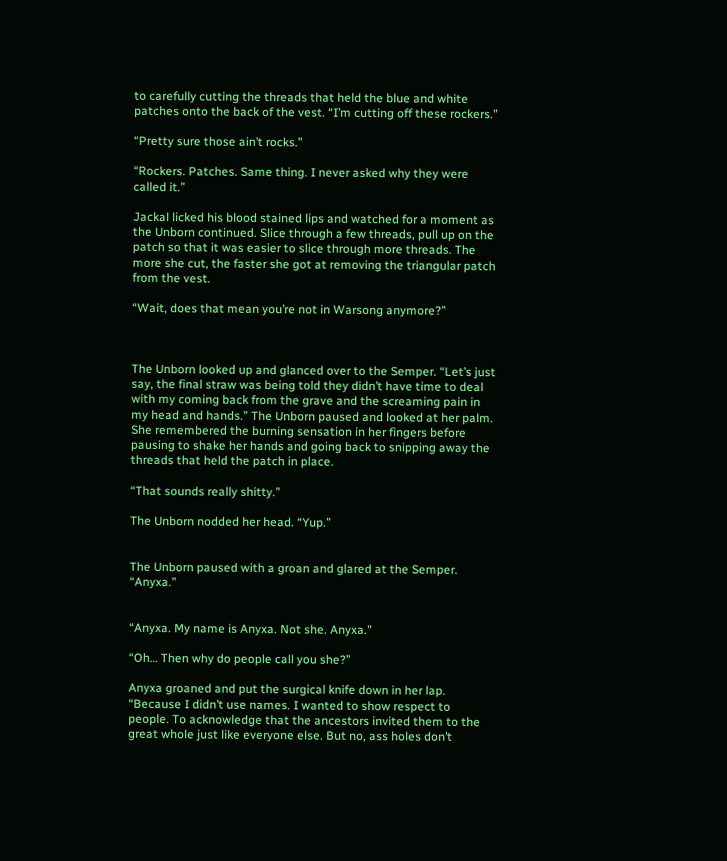to carefully cutting the threads that held the blue and white patches onto the back of the vest. “I’m cutting off these rockers.”

“Pretty sure those ain’t rocks.”

“Rockers. Patches. Same thing. I never asked why they were called it.”

Jackal licked his blood stained lips and watched for a moment as the Unborn continued. Slice through a few threads, pull up on the patch so that it was easier to slice through more threads. The more she cut, the faster she got at removing the triangular patch from the vest.

“Wait, does that mean you’re not in Warsong anymore?”



The Unborn looked up and glanced over to the Semper. “Let’s just say, the final straw was being told they didn’t have time to deal with my coming back from the grave and the screaming pain in my head and hands.” The Unborn paused and looked at her palm. She remembered the burning sensation in her fingers before pausing to shake her hands and going back to snipping away the threads that held the patch in place.

“That sounds really shitty.”

The Unborn nodded her head. “Yup.”


The Unborn paused with a groan and glared at the Semper. “Anyxa.”


“Anyxa. My name is Anyxa. Not she. Anyxa.”

“Oh… Then why do people call you she?”

Anyxa groaned and put the surgical knife down in her lap. “Because I didn’t use names. I wanted to show respect to people. To acknowledge that the ancestors invited them to the great whole just like everyone else. But no, ass holes don’t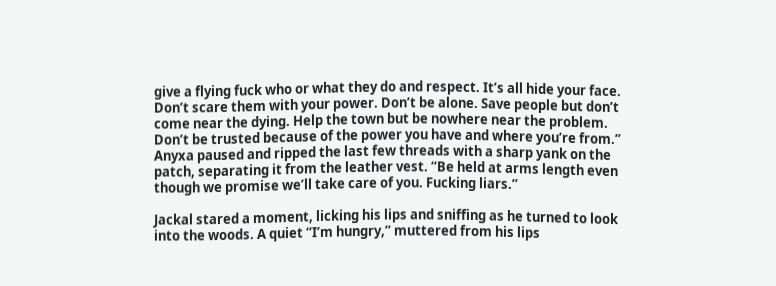give a flying fuck who or what they do and respect. It’s all hide your face. Don’t scare them with your power. Don’t be alone. Save people but don’t come near the dying. Help the town but be nowhere near the problem. Don’t be trusted because of the power you have and where you’re from.” Anyxa paused and ripped the last few threads with a sharp yank on the patch, separating it from the leather vest. “Be held at arms length even though we promise we’ll take care of you. Fucking liars.”

Jackal stared a moment, licking his lips and sniffing as he turned to look into the woods. A quiet “I’m hungry,” muttered from his lips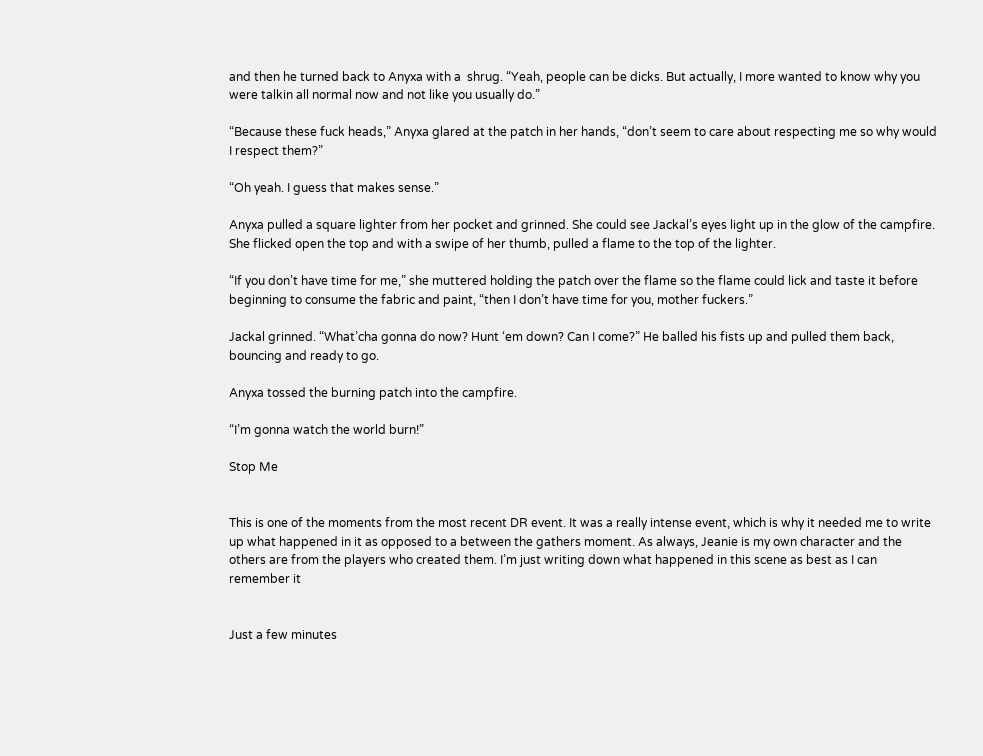and then he turned back to Anyxa with a  shrug. “Yeah, people can be dicks. But actually, I more wanted to know why you were talkin all normal now and not like you usually do.”

“Because these fuck heads,” Anyxa glared at the patch in her hands, “don’t seem to care about respecting me so why would I respect them?”

“Oh yeah. I guess that makes sense.”

Anyxa pulled a square lighter from her pocket and grinned. She could see Jackal’s eyes light up in the glow of the campfire. She flicked open the top and with a swipe of her thumb, pulled a flame to the top of the lighter.

“If you don’t have time for me,” she muttered holding the patch over the flame so the flame could lick and taste it before beginning to consume the fabric and paint, “then I don’t have time for you, mother fuckers.”

Jackal grinned. “What’cha gonna do now? Hunt ‘em down? Can I come?” He balled his fists up and pulled them back, bouncing and ready to go.

Anyxa tossed the burning patch into the campfire.

“I’m gonna watch the world burn!”

Stop Me


This is one of the moments from the most recent DR event. It was a really intense event, which is why it needed me to write up what happened in it as opposed to a between the gathers moment. As always, Jeanie is my own character and the others are from the players who created them. I’m just writing down what happened in this scene as best as I can remember it


Just a few minutes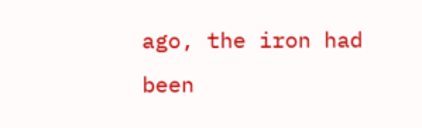ago, the iron had been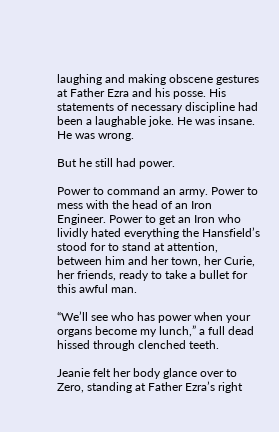laughing and making obscene gestures at Father Ezra and his posse. His statements of necessary discipline had been a laughable joke. He was insane. He was wrong.

But he still had power.

Power to command an army. Power to mess with the head of an Iron Engineer. Power to get an Iron who lividly hated everything the Hansfield’s stood for to stand at attention, between him and her town, her Curie, her friends, ready to take a bullet for this awful man.

“We’ll see who has power when your organs become my lunch,” a full dead hissed through clenched teeth.

Jeanie felt her body glance over to Zero, standing at Father Ezra’s right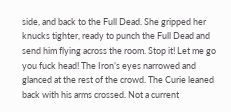side, and back to the Full Dead. She gripped her knucks tighter, ready to punch the Full Dead and send him flying across the room. Stop it! Let me go you fuck head! The Iron’s eyes narrowed and glanced at the rest of the crowd. The Curie leaned back with his arms crossed. Not a current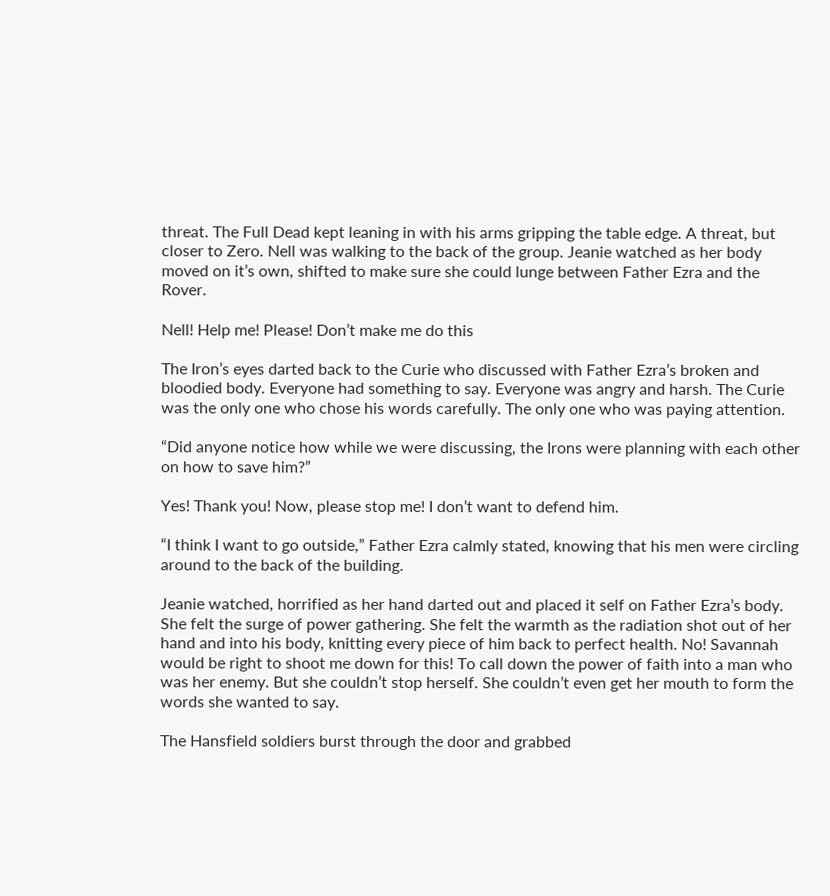threat. The Full Dead kept leaning in with his arms gripping the table edge. A threat, but closer to Zero. Nell was walking to the back of the group. Jeanie watched as her body moved on it’s own, shifted to make sure she could lunge between Father Ezra and the Rover.

Nell! Help me! Please! Don’t make me do this

The Iron’s eyes darted back to the Curie who discussed with Father Ezra’s broken and bloodied body. Everyone had something to say. Everyone was angry and harsh. The Curie was the only one who chose his words carefully. The only one who was paying attention.

“Did anyone notice how while we were discussing, the Irons were planning with each other on how to save him?”

Yes! Thank you! Now, please stop me! I don’t want to defend him.

“I think I want to go outside,” Father Ezra calmly stated, knowing that his men were circling around to the back of the building.

Jeanie watched, horrified as her hand darted out and placed it self on Father Ezra’s body. She felt the surge of power gathering. She felt the warmth as the radiation shot out of her hand and into his body, knitting every piece of him back to perfect health. No! Savannah would be right to shoot me down for this! To call down the power of faith into a man who was her enemy. But she couldn’t stop herself. She couldn’t even get her mouth to form the words she wanted to say.

The Hansfield soldiers burst through the door and grabbed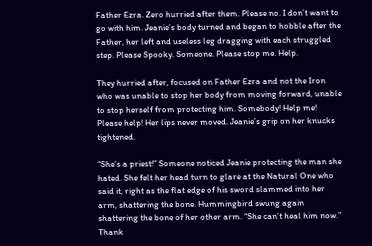Father Ezra. Zero hurried after them. Please no. I don’t want to go with him. Jeanie’s body turned and began to hobble after the Father, her left and useless leg dragging with each struggled step. Please Spooky. Someone. Please stop me. Help.

They hurried after, focused on Father Ezra and not the Iron who was unable to stop her body from moving forward, unable to stop herself from protecting him. Somebody! Help me! Please help! Her lips never moved. Jeanie’s grip on her knucks tightened.

“She’s a priest!” Someone noticed Jeanie protecting the man she hated. She felt her head turn to glare at the Natural One who said it, right as the flat edge of his sword slammed into her arm, shattering the bone. Hummingbird swung again shattering the bone of her other arm. “She can’t heal him now.” Thank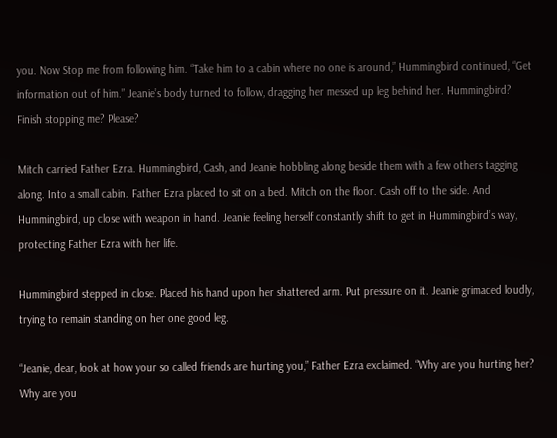you. Now Stop me from following him. “Take him to a cabin where no one is around,” Hummingbird continued, “Get information out of him.” Jeanie’s body turned to follow, dragging her messed up leg behind her. Hummingbird? Finish stopping me? Please?

Mitch carried Father Ezra. Hummingbird, Cash, and Jeanie hobbling along beside them with a few others tagging along. Into a small cabin. Father Ezra placed to sit on a bed. Mitch on the floor. Cash off to the side. And Hummingbird, up close with weapon in hand. Jeanie feeling herself constantly shift to get in Hummingbird’s way, protecting Father Ezra with her life.

Hummingbird stepped in close. Placed his hand upon her shattered arm. Put pressure on it. Jeanie grimaced loudly, trying to remain standing on her one good leg.

“Jeanie, dear, look at how your so called friends are hurting you,” Father Ezra exclaimed. “Why are you hurting her? Why are you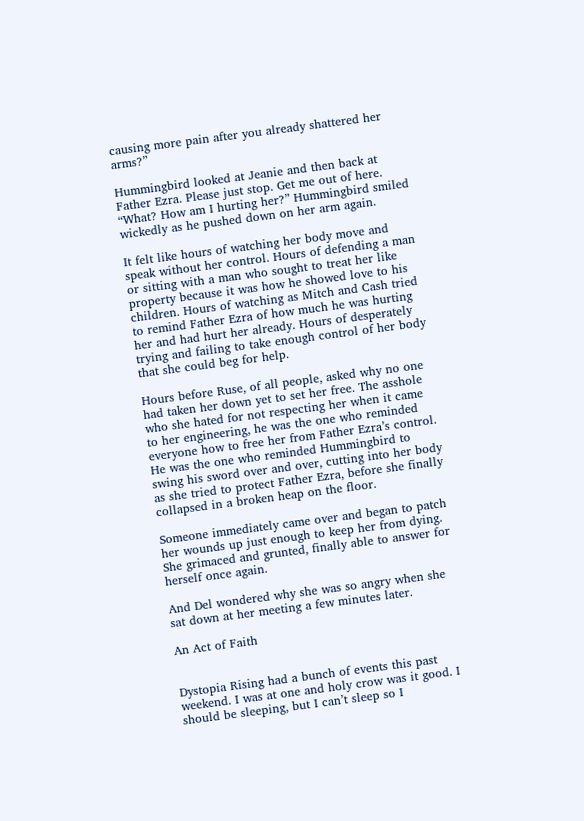causing more pain after you already shattered her arms?”

Hummingbird looked at Jeanie and then back at Father Ezra. Please just stop. Get me out of here. “What? How am I hurting her?” Hummingbird smiled wickedly as he pushed down on her arm again.

It felt like hours of watching her body move and speak without her control. Hours of defending a man or sitting with a man who sought to treat her like property because it was how he showed love to his children. Hours of watching as Mitch and Cash tried to remind Father Ezra of how much he was hurting her and had hurt her already. Hours of desperately trying and failing to take enough control of her body that she could beg for help.

Hours before Ruse, of all people, asked why no one had taken her down yet to set her free. The asshole who she hated for not respecting her when it came to her engineering, he was the one who reminded everyone how to free her from Father Ezra’s control. He was the one who reminded Hummingbird to swing his sword over and over, cutting into her body as she tried to protect Father Ezra, before she finally collapsed in a broken heap on the floor.

Someone immediately came over and began to patch her wounds up just enough to keep her from dying. She grimaced and grunted, finally able to answer for herself once again.

And Del wondered why she was so angry when she sat down at her meeting a few minutes later.

An Act of Faith


Dystopia Rising had a bunch of events this past weekend. I was at one and holy crow was it good. I should be sleeping, but I can’t sleep so I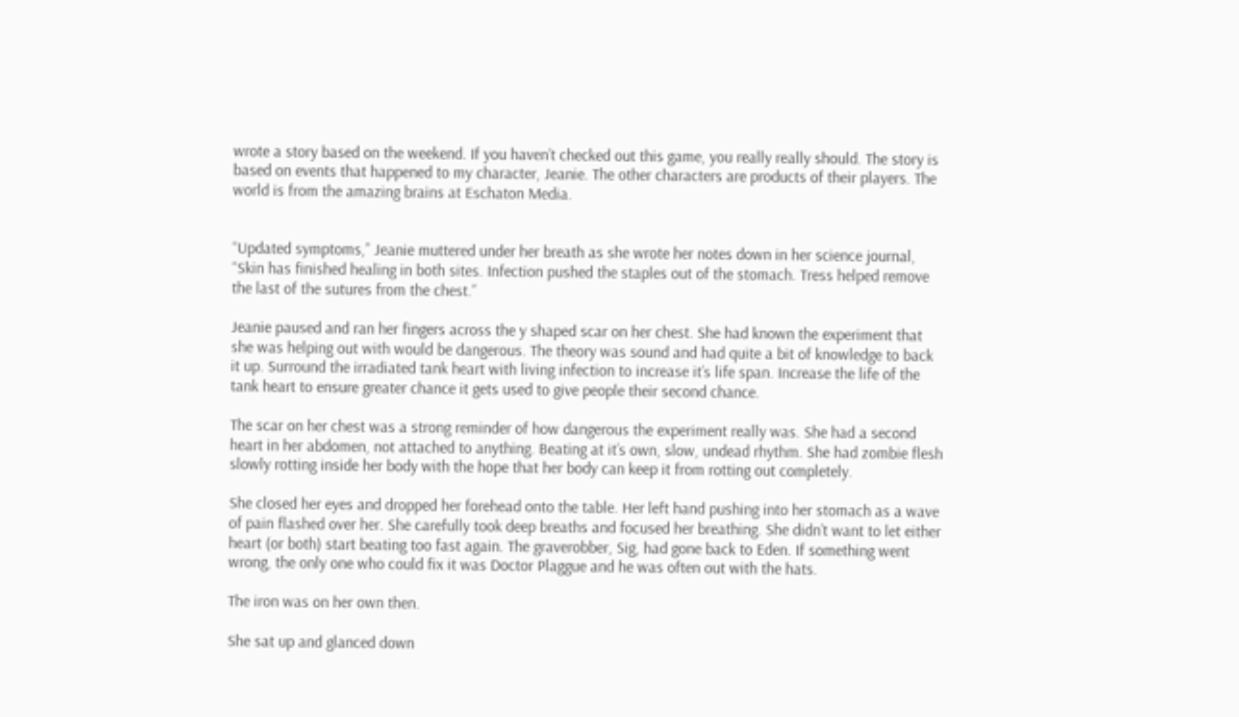wrote a story based on the weekend. If you haven’t checked out this game, you really really should. The story is based on events that happened to my character, Jeanie. The other characters are products of their players. The world is from the amazing brains at Eschaton Media.


“Updated symptoms,” Jeanie muttered under her breath as she wrote her notes down in her science journal, “Skin has finished healing in both sites. Infection pushed the staples out of the stomach. Tress helped remove the last of the sutures from the chest.”

Jeanie paused and ran her fingers across the y shaped scar on her chest. She had known the experiment that she was helping out with would be dangerous. The theory was sound and had quite a bit of knowledge to back it up. Surround the irradiated tank heart with living infection to increase it’s life span. Increase the life of the tank heart to ensure greater chance it gets used to give people their second chance.

The scar on her chest was a strong reminder of how dangerous the experiment really was. She had a second heart in her abdomen, not attached to anything. Beating at it’s own, slow, undead rhythm. She had zombie flesh slowly rotting inside her body with the hope that her body can keep it from rotting out completely.

She closed her eyes and dropped her forehead onto the table. Her left hand pushing into her stomach as a wave of pain flashed over her. She carefully took deep breaths and focused her breathing. She didn’t want to let either heart (or both) start beating too fast again. The graverobber, Sig, had gone back to Eden. If something went wrong, the only one who could fix it was Doctor Plaggue and he was often out with the hats.

The iron was on her own then.

She sat up and glanced down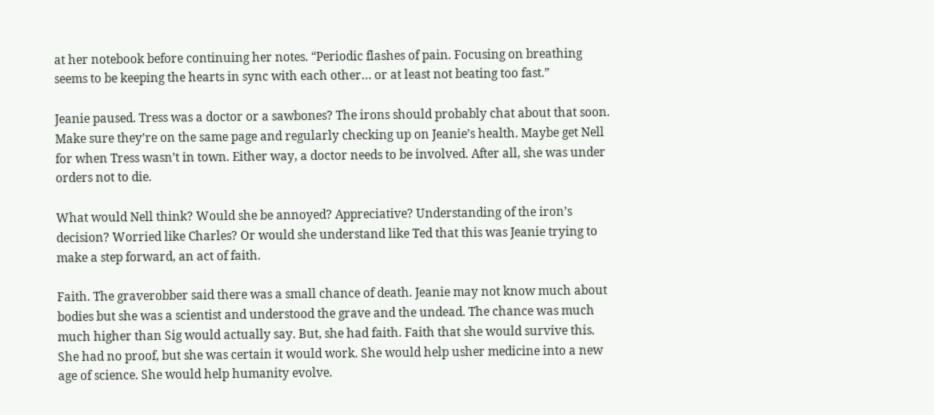at her notebook before continuing her notes. “Periodic flashes of pain. Focusing on breathing seems to be keeping the hearts in sync with each other… or at least not beating too fast.”

Jeanie paused. Tress was a doctor or a sawbones? The irons should probably chat about that soon. Make sure they’re on the same page and regularly checking up on Jeanie’s health. Maybe get Nell for when Tress wasn’t in town. Either way, a doctor needs to be involved. After all, she was under orders not to die.

What would Nell think? Would she be annoyed? Appreciative? Understanding of the iron’s decision? Worried like Charles? Or would she understand like Ted that this was Jeanie trying to make a step forward, an act of faith.

Faith. The graverobber said there was a small chance of death. Jeanie may not know much about bodies but she was a scientist and understood the grave and the undead. The chance was much much higher than Sig would actually say. But, she had faith. Faith that she would survive this. She had no proof, but she was certain it would work. She would help usher medicine into a new age of science. She would help humanity evolve.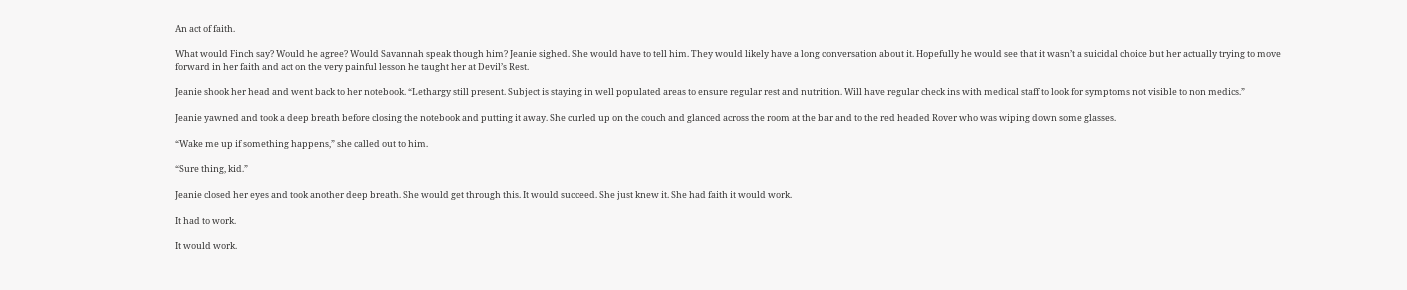An act of faith.

What would Finch say? Would he agree? Would Savannah speak though him? Jeanie sighed. She would have to tell him. They would likely have a long conversation about it. Hopefully he would see that it wasn’t a suicidal choice but her actually trying to move forward in her faith and act on the very painful lesson he taught her at Devil’s Rest.

Jeanie shook her head and went back to her notebook. “Lethargy still present. Subject is staying in well populated areas to ensure regular rest and nutrition. Will have regular check ins with medical staff to look for symptoms not visible to non medics.”

Jeanie yawned and took a deep breath before closing the notebook and putting it away. She curled up on the couch and glanced across the room at the bar and to the red headed Rover who was wiping down some glasses.

“Wake me up if something happens,” she called out to him.

“Sure thing, kid.”

Jeanie closed her eyes and took another deep breath. She would get through this. It would succeed. She just knew it. She had faith it would work.

It had to work.

It would work.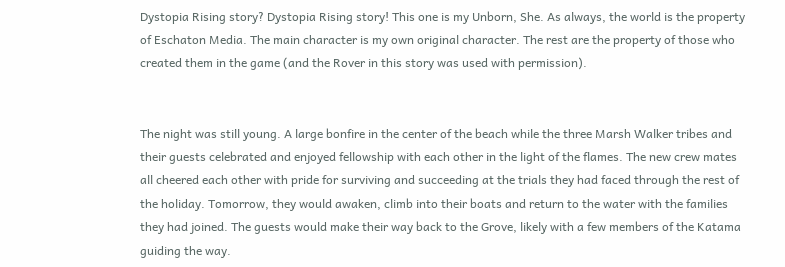Dystopia Rising story? Dystopia Rising story! This one is my Unborn, She. As always, the world is the property of Eschaton Media. The main character is my own original character. The rest are the property of those who created them in the game (and the Rover in this story was used with permission).


The night was still young. A large bonfire in the center of the beach while the three Marsh Walker tribes and their guests celebrated and enjoyed fellowship with each other in the light of the flames. The new crew mates all cheered each other with pride for surviving and succeeding at the trials they had faced through the rest of the holiday. Tomorrow, they would awaken, climb into their boats and return to the water with the families they had joined. The guests would make their way back to the Grove, likely with a few members of the Katama guiding the way.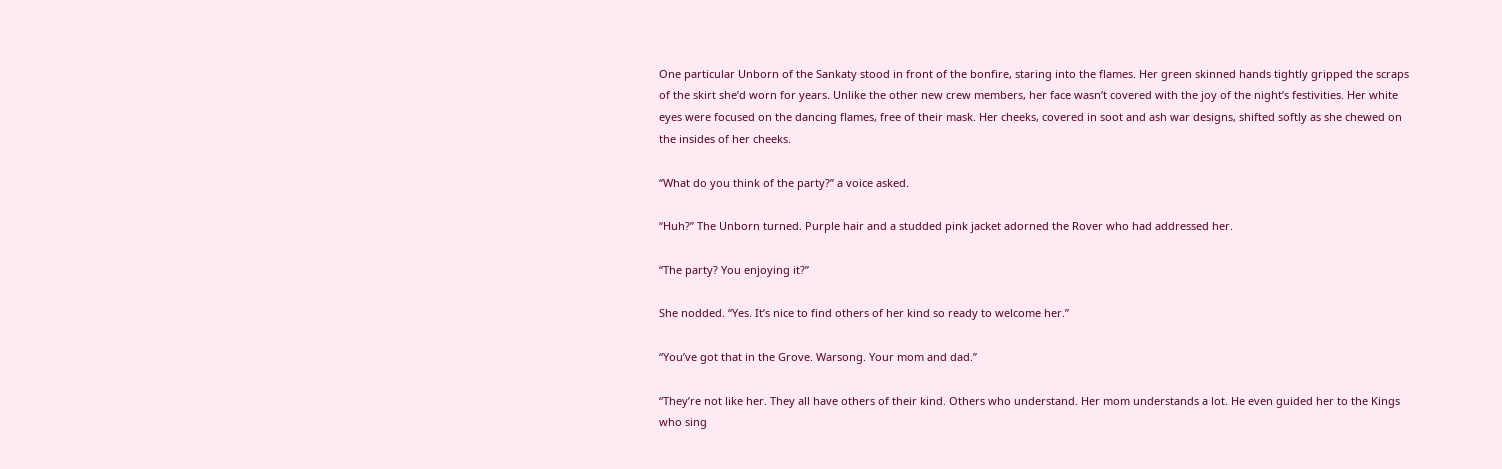One particular Unborn of the Sankaty stood in front of the bonfire, staring into the flames. Her green skinned hands tightly gripped the scraps of the skirt she’d worn for years. Unlike the other new crew members, her face wasn’t covered with the joy of the night’s festivities. Her white eyes were focused on the dancing flames, free of their mask. Her cheeks, covered in soot and ash war designs, shifted softly as she chewed on the insides of her cheeks.

“What do you think of the party?” a voice asked.

“Huh?” The Unborn turned. Purple hair and a studded pink jacket adorned the Rover who had addressed her.

“The party? You enjoying it?”

She nodded. “Yes. It’s nice to find others of her kind so ready to welcome her.”

“You’ve got that in the Grove. Warsong. Your mom and dad.”

“They’re not like her. They all have others of their kind. Others who understand. Her mom understands a lot. He even guided her to the Kings who sing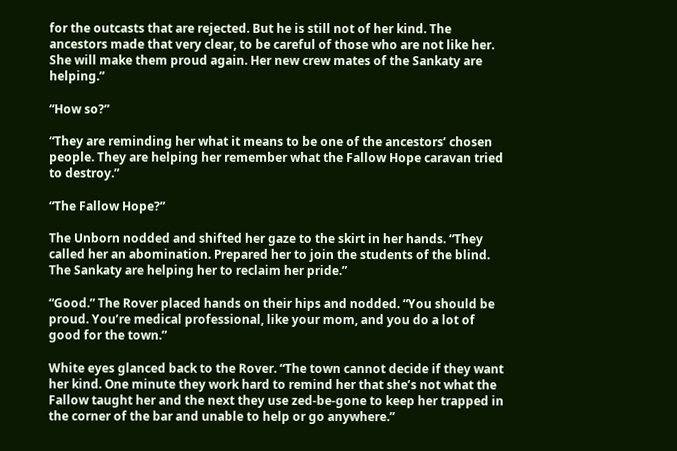for the outcasts that are rejected. But he is still not of her kind. The ancestors made that very clear, to be careful of those who are not like her. She will make them proud again. Her new crew mates of the Sankaty are helping.”

“How so?”

“They are reminding her what it means to be one of the ancestors’ chosen people. They are helping her remember what the Fallow Hope caravan tried to destroy.”

“The Fallow Hope?”

The Unborn nodded and shifted her gaze to the skirt in her hands. “They called her an abomination. Prepared her to join the students of the blind. The Sankaty are helping her to reclaim her pride.”

“Good.” The Rover placed hands on their hips and nodded. “You should be proud. You’re medical professional, like your mom, and you do a lot of good for the town.”

White eyes glanced back to the Rover. “The town cannot decide if they want her kind. One minute they work hard to remind her that she’s not what the Fallow taught her and the next they use zed-be-gone to keep her trapped in the corner of the bar and unable to help or go anywhere.”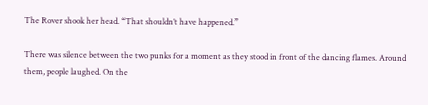The Rover shook her head. “That shouldn’t have happened.”

There was silence between the two punks for a moment as they stood in front of the dancing flames. Around them, people laughed. On the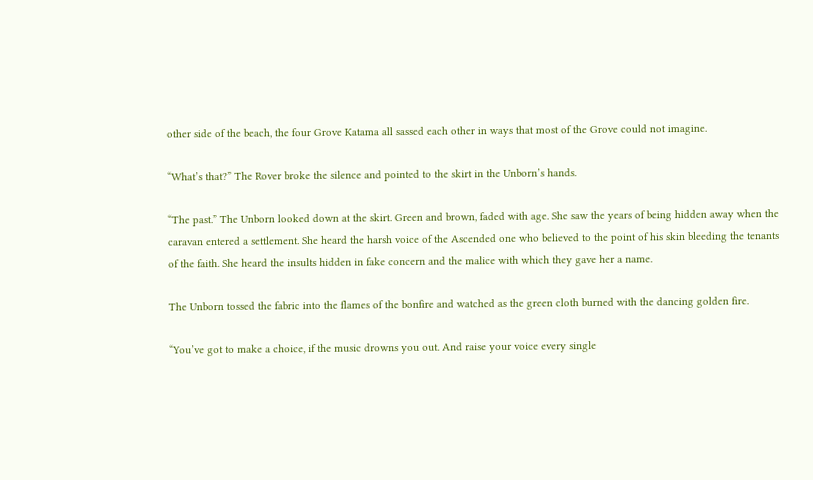other side of the beach, the four Grove Katama all sassed each other in ways that most of the Grove could not imagine.

“What’s that?” The Rover broke the silence and pointed to the skirt in the Unborn’s hands.

“The past.” The Unborn looked down at the skirt. Green and brown, faded with age. She saw the years of being hidden away when the caravan entered a settlement. She heard the harsh voice of the Ascended one who believed to the point of his skin bleeding the tenants of the faith. She heard the insults hidden in fake concern and the malice with which they gave her a name.

The Unborn tossed the fabric into the flames of the bonfire and watched as the green cloth burned with the dancing golden fire.

“You’ve got to make a choice, if the music drowns you out. And raise your voice every single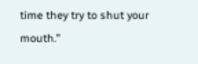time they try to shut your mouth.”